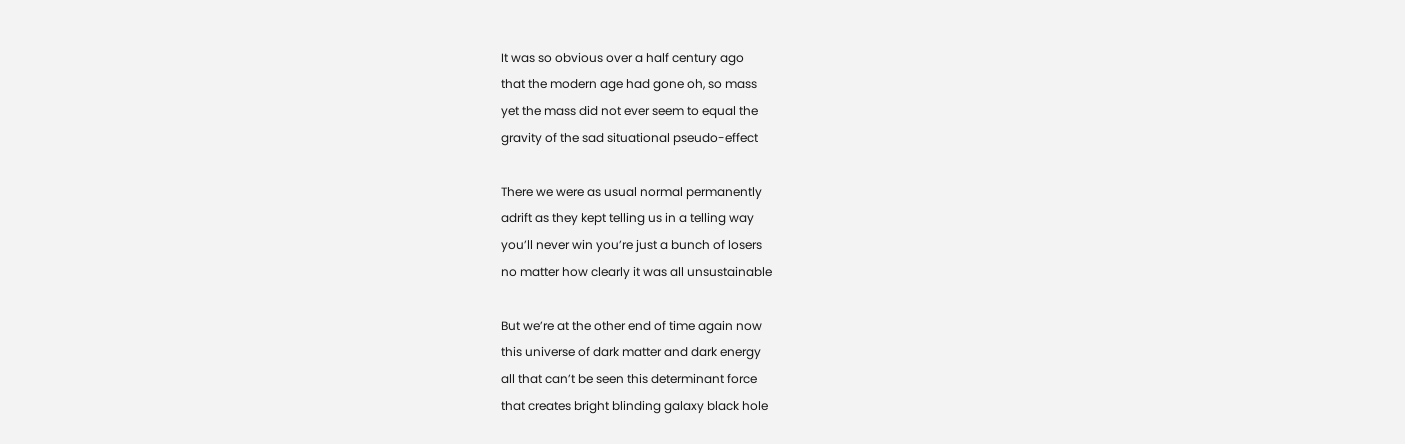It was so obvious over a half century ago
that the modern age had gone oh, so mass
yet the mass did not ever seem to equal the
gravity of the sad situational pseudo-effect

There we were as usual normal permanently
adrift as they kept telling us in a telling way
you’ll never win you’re just a bunch of losers
no matter how clearly it was all unsustainable

But we’re at the other end of time again now
this universe of dark matter and dark energy
all that can’t be seen this determinant force
that creates bright blinding galaxy black hole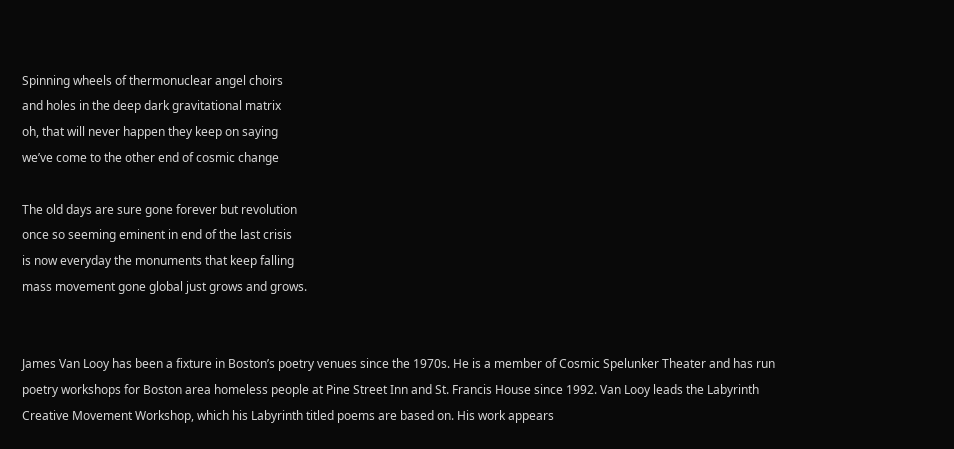Spinning wheels of thermonuclear angel choirs
and holes in the deep dark gravitational matrix
oh, that will never happen they keep on saying
we’ve come to the other end of cosmic change

The old days are sure gone forever but revolution
once so seeming eminent in end of the last crisis
is now everyday the monuments that keep falling
mass movement gone global just grows and grows.


James Van Looy has been a fixture in Boston’s poetry venues since the 1970s. He is a member of Cosmic Spelunker Theater and has run poetry workshops for Boston area homeless people at Pine Street Inn and St. Francis House since 1992. Van Looy leads the Labyrinth Creative Movement Workshop, which his Labyrinth titled poems are based on. His work appears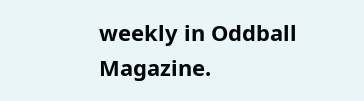weekly in Oddball Magazine.